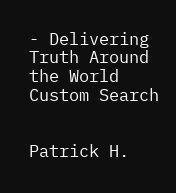- Delivering Truth Around the World
Custom Search


Patrick H.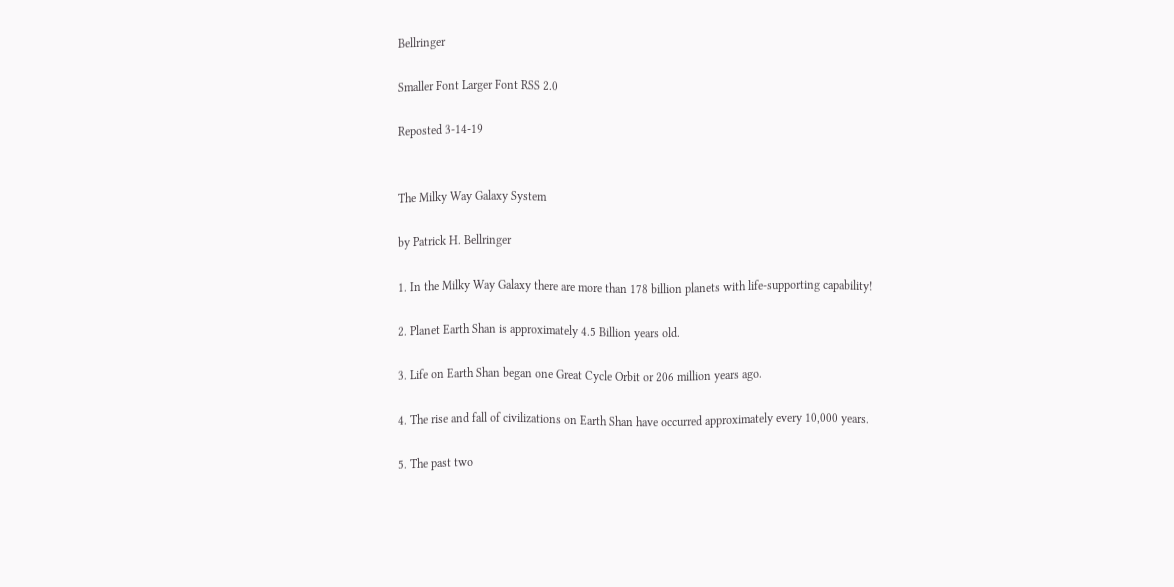Bellringer

Smaller Font Larger Font RSS 2.0

Reposted 3-14-19


The Milky Way Galaxy System

by Patrick H. Bellringer

1. In the Milky Way Galaxy there are more than 178 billion planets with life-supporting capability!

2. Planet Earth Shan is approximately 4.5 Billion years old.

3. Life on Earth Shan began one Great Cycle Orbit or 206 million years ago.

4. The rise and fall of civilizations on Earth Shan have occurred approximately every 10,000 years.

5. The past two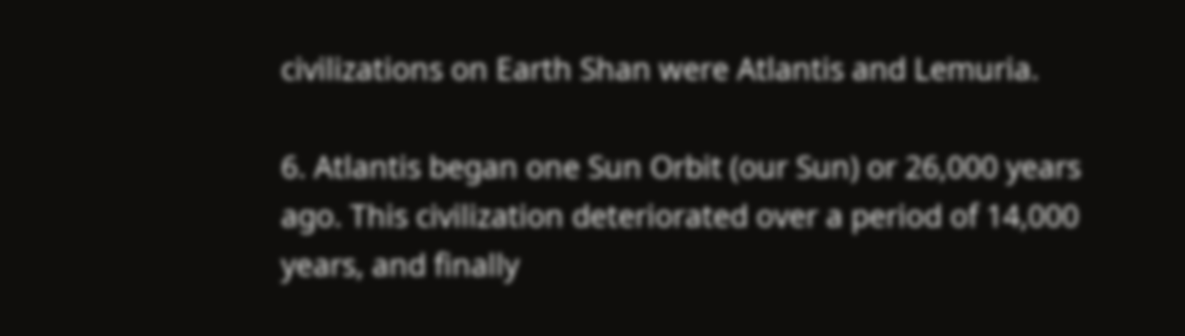civilizations on Earth Shan were Atlantis and Lemuria.

6. Atlantis began one Sun Orbit (our Sun) or 26,000 years ago. This civilization deteriorated over a period of 14,000 years, and finally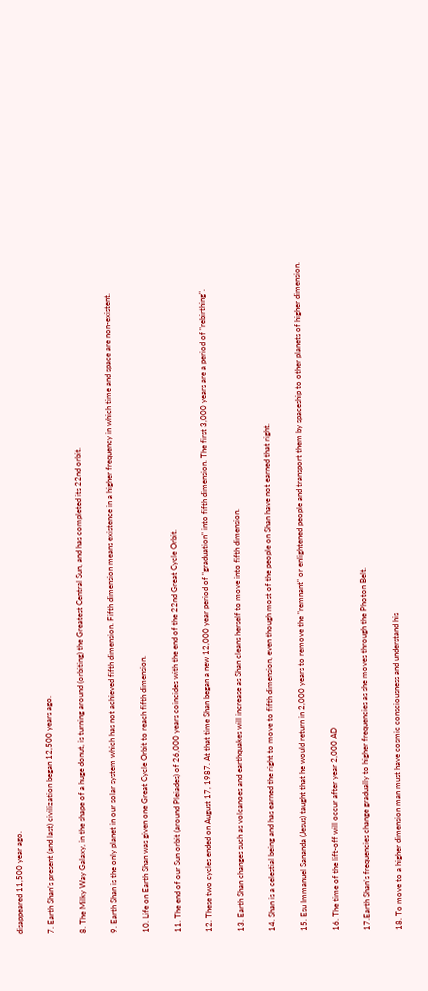disappeared 11,500 year ago.

7. Earth Shan’s present (and last) civilization began 12,500 years ago.

8. The Milky Way Galaxy, in the shape of a huge donut, is turning around (orbiting) the Greatest Central Sun, and has completed its 22nd orbit.

9. Earth Shan is the only planet in our solar system which has not achieved fifth dimension. Fifth dimension means existence in a higher frequency in which time and space are non-existent.

10. Life on Earth Shan was given one Great Cycle Orbit to reach fifth dimension.

11. The end of our Sun orbit (around Pleiades) of 26,000 years coincides with the end of the 22nd Great Cycle Orbit.

12. These two cycles ended on August 17, 1987. At that time Shan began a new 12,000 year period of "graduation" into fifth dimension. The first 3,000 years are a period of "rebirthing".

13. Earth Shan changes such as volcanoes and earthquakes will increase as Shan cleans herself to move into fifth dimension.

14. Shan is a celestial being and has earned the right to move to fifth dimension, even though most of the people on Shan have not earned that right.

15. Esu Immanuel Sananda (Jesus) taught that he would return in 2,000 years to remove the "remnant" or enlightened people and transport them by spaceship to other planets of higher dimension.

16. The time of the lift-off will occur after year 2,000 AD

17.Earth Shan’s frequencies change gradually to higher frequencies as she moves through the Photon Belt.

18. To move to a higher dimension man must have cosmic consciousness and understand his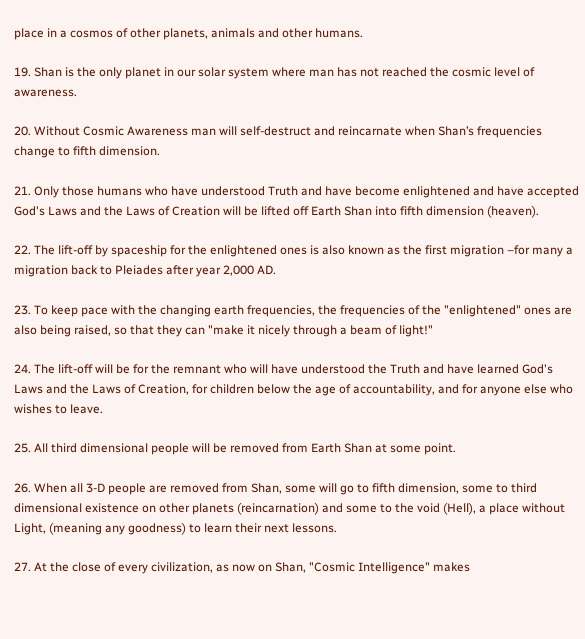place in a cosmos of other planets, animals and other humans.

19. Shan is the only planet in our solar system where man has not reached the cosmic level of awareness.

20. Without Cosmic Awareness man will self-destruct and reincarnate when Shan’s frequencies change to fifth dimension.

21. Only those humans who have understood Truth and have become enlightened and have accepted God's Laws and the Laws of Creation will be lifted off Earth Shan into fifth dimension (heaven).

22. The lift-off by spaceship for the enlightened ones is also known as the first migration –for many a migration back to Pleiades after year 2,000 AD.

23. To keep pace with the changing earth frequencies, the frequencies of the "enlightened" ones are also being raised, so that they can "make it nicely through a beam of light!"

24. The lift-off will be for the remnant who will have understood the Truth and have learned God's Laws and the Laws of Creation, for children below the age of accountability, and for anyone else who wishes to leave.

25. All third dimensional people will be removed from Earth Shan at some point.

26. When all 3-D people are removed from Shan, some will go to fifth dimension, some to third dimensional existence on other planets (reincarnation) and some to the void (Hell), a place without Light, (meaning any goodness) to learn their next lessons.

27. At the close of every civilization, as now on Shan, "Cosmic Intelligence" makes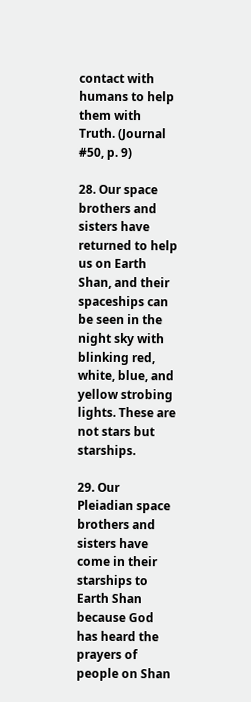contact with humans to help them with Truth. (Journal #50, p. 9)

28. Our space brothers and sisters have returned to help us on Earth Shan, and their spaceships can be seen in the night sky with blinking red, white, blue, and yellow strobing lights. These are not stars but starships.

29. Our Pleiadian space brothers and sisters have come in their starships to Earth Shan because God has heard the prayers of people on Shan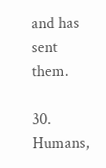and has sent them.

30. Humans,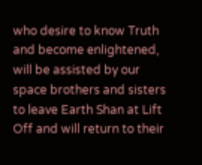who desire to know Truth and become enlightened, will be assisted by our space brothers and sisters to leave Earth Shan at Lift Off and will return to their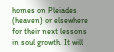homes on Pleiades (heaven) or elsewhere for their next lessons in soul growth. It will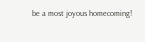be a most joyous homecoming!